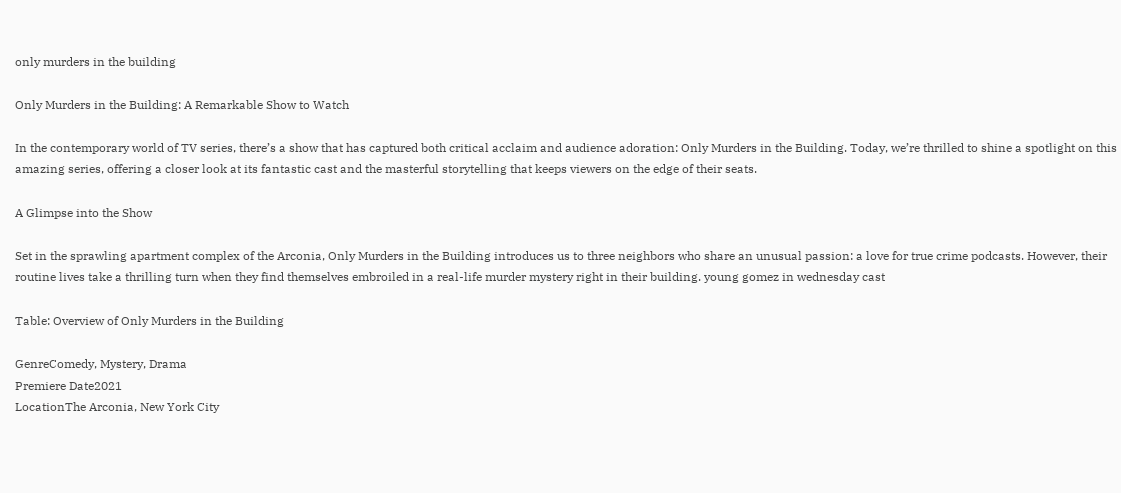only murders in the building

Only Murders in the Building: A Remarkable Show to Watch

In the contemporary world of TV series, there’s a show that has captured both critical acclaim and audience adoration: Only Murders in the Building. Today, we’re thrilled to shine a spotlight on this amazing series, offering a closer look at its fantastic cast and the masterful storytelling that keeps viewers on the edge of their seats.

A Glimpse into the Show

Set in the sprawling apartment complex of the Arconia, Only Murders in the Building introduces us to three neighbors who share an unusual passion: a love for true crime podcasts. However, their routine lives take a thrilling turn when they find themselves embroiled in a real-life murder mystery right in their building. young gomez in wednesday cast

Table: Overview of Only Murders in the Building

GenreComedy, Mystery, Drama
Premiere Date2021
LocationThe Arconia, New York City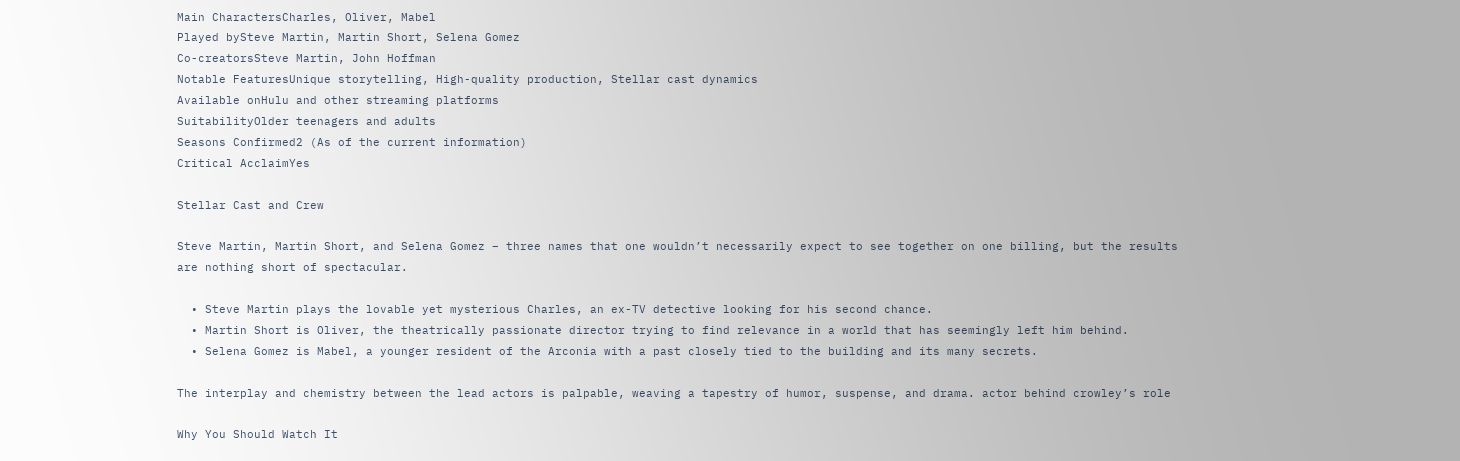Main CharactersCharles, Oliver, Mabel
Played bySteve Martin, Martin Short, Selena Gomez
Co-creatorsSteve Martin, John Hoffman
Notable FeaturesUnique storytelling, High-quality production, Stellar cast dynamics
Available onHulu and other streaming platforms
SuitabilityOlder teenagers and adults
Seasons Confirmed2 (As of the current information)
Critical AcclaimYes

Stellar Cast and Crew

Steve Martin, Martin Short, and Selena Gomez – three names that one wouldn’t necessarily expect to see together on one billing, but the results are nothing short of spectacular.

  • Steve Martin plays the lovable yet mysterious Charles, an ex-TV detective looking for his second chance.
  • Martin Short is Oliver, the theatrically passionate director trying to find relevance in a world that has seemingly left him behind.
  • Selena Gomez is Mabel, a younger resident of the Arconia with a past closely tied to the building and its many secrets.

The interplay and chemistry between the lead actors is palpable, weaving a tapestry of humor, suspense, and drama. actor behind crowley’s role

Why You Should Watch It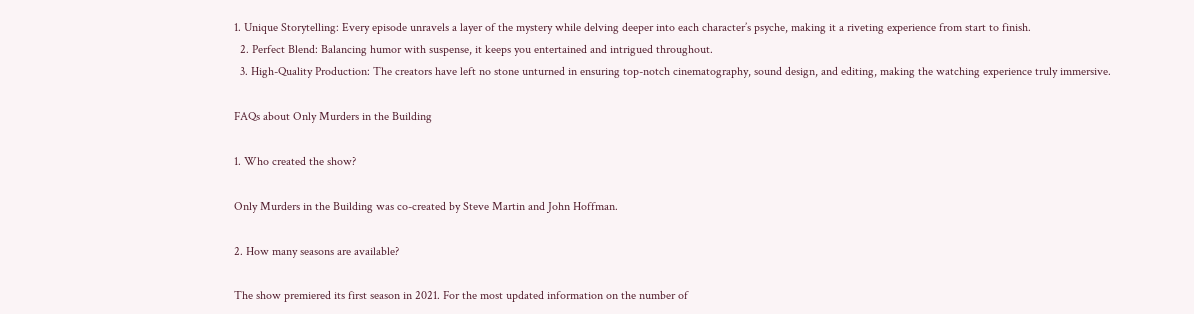1. Unique Storytelling: Every episode unravels a layer of the mystery while delving deeper into each character’s psyche, making it a riveting experience from start to finish.
  2. Perfect Blend: Balancing humor with suspense, it keeps you entertained and intrigued throughout.
  3. High-Quality Production: The creators have left no stone unturned in ensuring top-notch cinematography, sound design, and editing, making the watching experience truly immersive.

FAQs about Only Murders in the Building

1. Who created the show?

Only Murders in the Building was co-created by Steve Martin and John Hoffman.

2. How many seasons are available?

The show premiered its first season in 2021. For the most updated information on the number of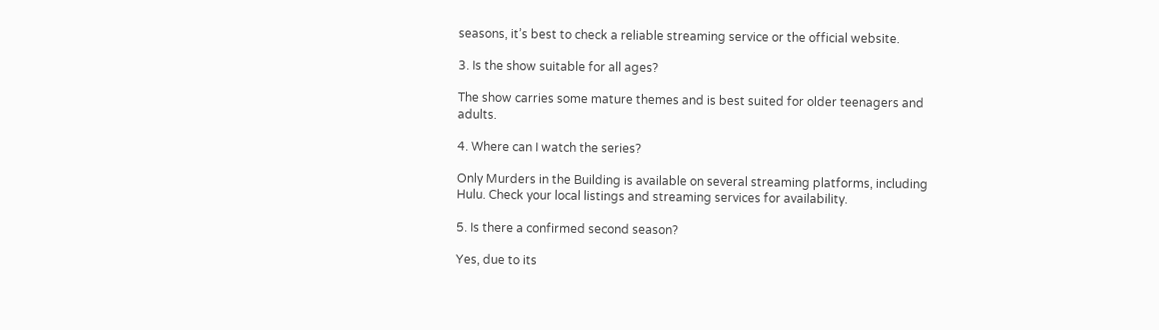seasons, it’s best to check a reliable streaming service or the official website.

3. Is the show suitable for all ages?

The show carries some mature themes and is best suited for older teenagers and adults.

4. Where can I watch the series?

Only Murders in the Building is available on several streaming platforms, including Hulu. Check your local listings and streaming services for availability.

5. Is there a confirmed second season?

Yes, due to its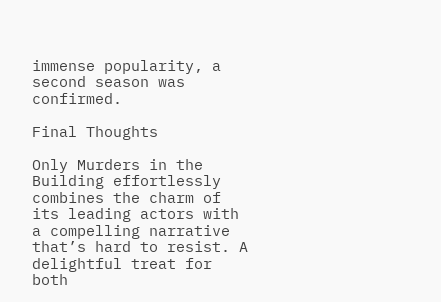immense popularity, a second season was confirmed.

Final Thoughts

Only Murders in the Building effortlessly combines the charm of its leading actors with a compelling narrative that’s hard to resist. A delightful treat for both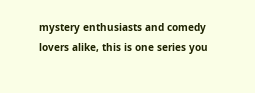mystery enthusiasts and comedy lovers alike, this is one series you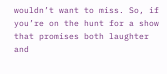wouldn’t want to miss. So, if you’re on the hunt for a show that promises both laughter and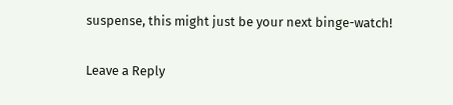suspense, this might just be your next binge-watch!

Leave a Reply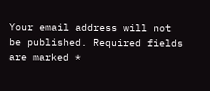Your email address will not be published. Required fields are marked *